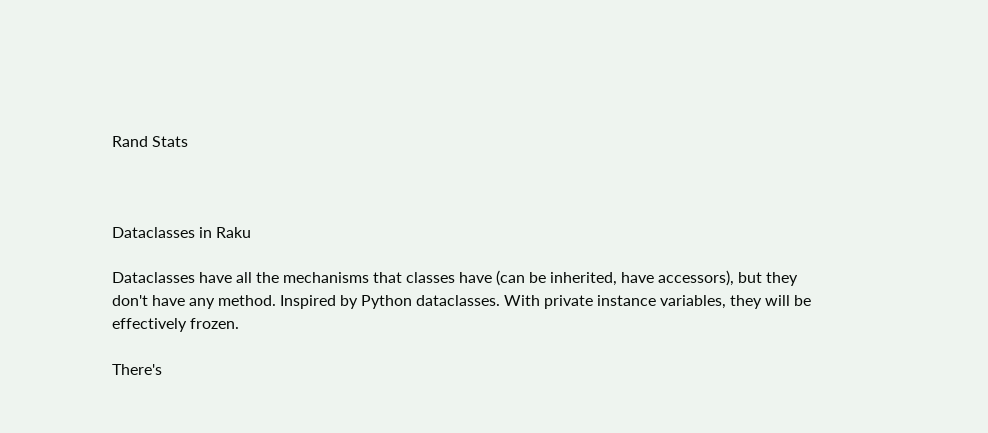Rand Stats



Dataclasses in Raku

Dataclasses have all the mechanisms that classes have (can be inherited, have accessors), but they don't have any method. Inspired by Python dataclasses. With private instance variables, they will be effectively frozen.

There's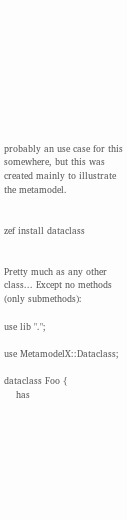probably an use case for this somewhere, but this was created mainly to illustrate the metamodel.


zef install dataclass


Pretty much as any other class... Except no methods (only submethods):

use lib ".";

use MetamodelX::Dataclass;

dataclass Foo {
    has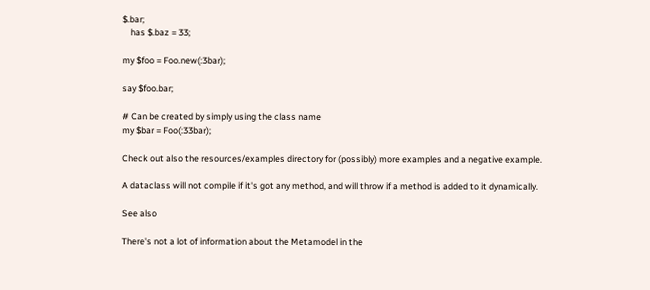$.bar;
    has $.baz = 33;

my $foo = Foo.new(:3bar);

say $foo.bar;

# Can be created by simply using the class name
my $bar = Foo(:33bar);

Check out also the resources/examples directory for (possibly) more examples and a negative example.

A dataclass will not compile if it's got any method, and will throw if a method is added to it dynamically.

See also

There's not a lot of information about the Metamodel in the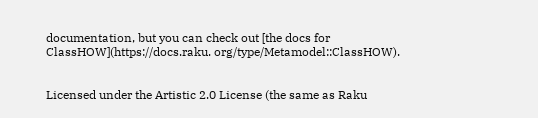documentation, but you can check out [the docs for ClassHOW](https://docs.raku. org/type/Metamodel::ClassHOW).


Licensed under the Artistic 2.0 License (the same as Raku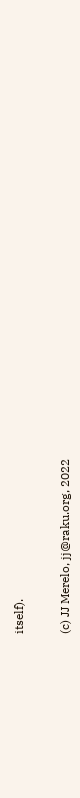itself).


(c) JJ Merelo, jj@raku.org, 2022